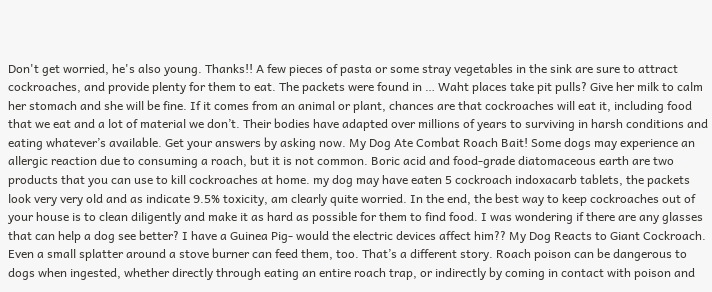Don't get worried, he's also young. Thanks!! A few pieces of pasta or some stray vegetables in the sink are sure to attract cockroaches, and provide plenty for them to eat. The packets were found in … Waht places take pit pulls? Give her milk to calm her stomach and she will be fine. If it comes from an animal or plant, chances are that cockroaches will eat it, including food that we eat and a lot of material we don’t. Their bodies have adapted over millions of years to surviving in harsh conditions and eating whatever’s available. Get your answers by asking now. My Dog Ate Combat Roach Bait! Some dogs may experience an allergic reaction due to consuming a roach, but it is not common. Boric acid and food-grade diatomaceous earth are two products that you can use to kill cockroaches at home. my dog may have eaten 5 cockroach indoxacarb tablets, the packets look very very old and as indicate 9.5% toxicity, am clearly quite worried. In the end, the best way to keep cockroaches out of your house is to clean diligently and make it as hard as possible for them to find food. I was wondering if there are any glasses that can help a dog see better? I have a Guinea Pig- would the electric devices affect him?? My Dog Reacts to Giant Cockroach. Even a small splatter around a stove burner can feed them, too. That’s a different story. Roach poison can be dangerous to dogs when ingested, whether directly through eating an entire roach trap, or indirectly by coming in contact with poison and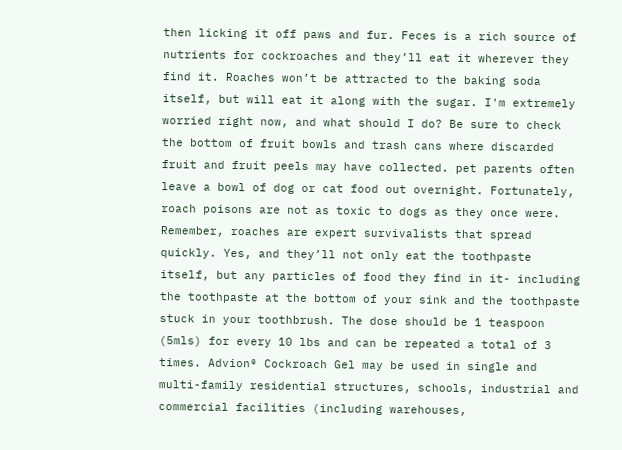then licking it off paws and fur. Feces is a rich source of nutrients for cockroaches and they’ll eat it wherever they find it. Roaches won’t be attracted to the baking soda itself, but will eat it along with the sugar. I'm extremely worried right now, and what should I do? Be sure to check the bottom of fruit bowls and trash cans where discarded fruit and fruit peels may have collected. pet parents often leave a bowl of dog or cat food out overnight. Fortunately, roach poisons are not as toxic to dogs as they once were. Remember, roaches are expert survivalists that spread quickly. Yes, and they’ll not only eat the toothpaste itself, but any particles of food they find in it- including the toothpaste at the bottom of your sink and the toothpaste stuck in your toothbrush. The dose should be 1 teaspoon (5mls) for every 10 lbs and can be repeated a total of 3 times. Advion® Cockroach Gel may be used in single and multi-family residential structures, schools, industrial and commercial facilities (including warehouses,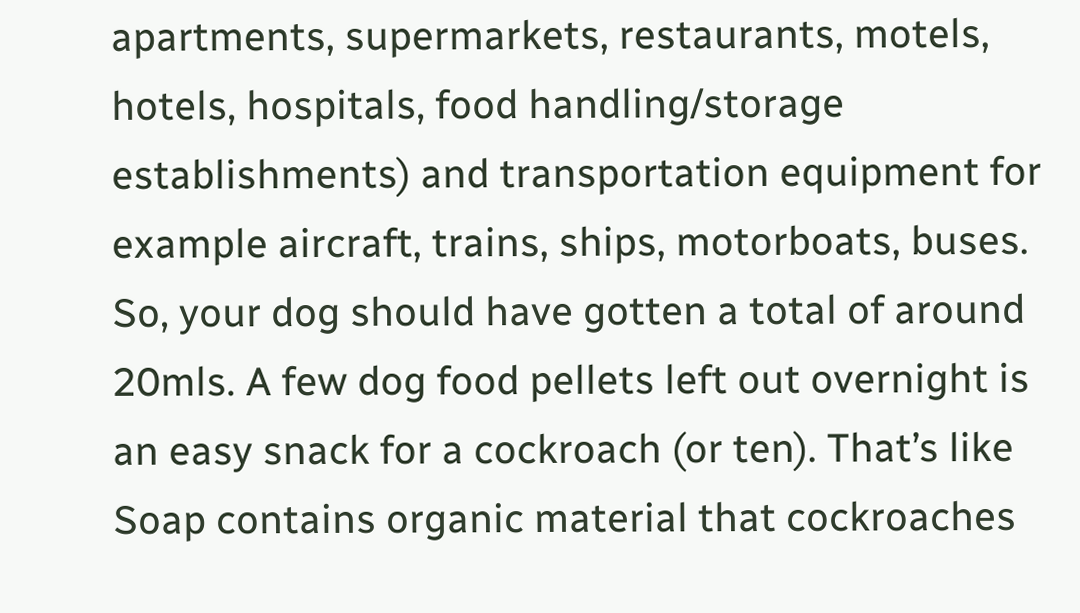apartments, supermarkets, restaurants, motels, hotels, hospitals, food handling/storage establishments) and transportation equipment for example aircraft, trains, ships, motorboats, buses. So, your dog should have gotten a total of around 20mls. A few dog food pellets left out overnight is an easy snack for a cockroach (or ten). That’s like Soap contains organic material that cockroaches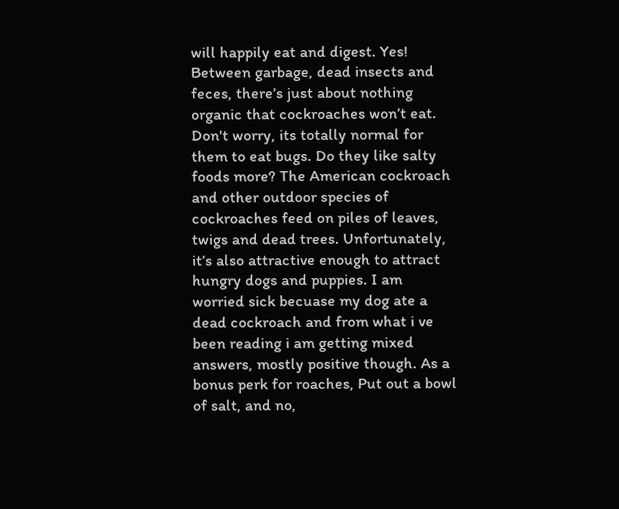will happily eat and digest. Yes! Between garbage, dead insects and feces, there’s just about nothing organic that cockroaches won’t eat. Don't worry, its totally normal for them to eat bugs. Do they like salty foods more? The American cockroach and other outdoor species of cockroaches feed on piles of leaves, twigs and dead trees. Unfortunately, it’s also attractive enough to attract hungry dogs and puppies. I am worried sick becuase my dog ate a dead cockroach and from what i ve been reading i am getting mixed answers, mostly positive though. As a bonus perk for roaches, Put out a bowl of salt, and no,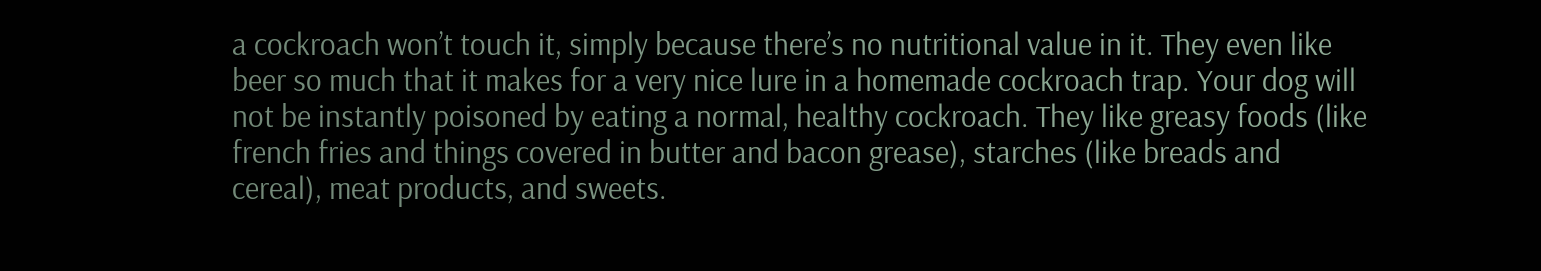a cockroach won’t touch it, simply because there’s no nutritional value in it. They even like beer so much that it makes for a very nice lure in a homemade cockroach trap. Your dog will not be instantly poisoned by eating a normal, healthy cockroach. They like greasy foods (like french fries and things covered in butter and bacon grease), starches (like breads and cereal), meat products, and sweets.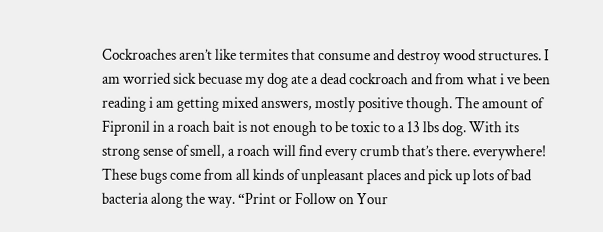Cockroaches aren’t like termites that consume and destroy wood structures. I am worried sick becuase my dog ate a dead cockroach and from what i ve been reading i am getting mixed answers, mostly positive though. The amount of Fipronil in a roach bait is not enough to be toxic to a 13 lbs dog. With its strong sense of smell, a roach will find every crumb that’s there. everywhere! These bugs come from all kinds of unpleasant places and pick up lots of bad bacteria along the way. “Print or Follow on Your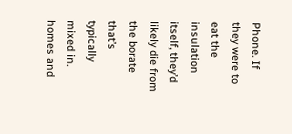Phone. If they were to eat the insulation itself, they’d likely die from the borate that’s typically mixed in. homes and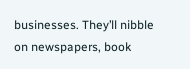businesses. They’ll nibble on newspapers, book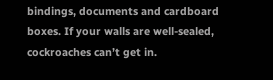bindings, documents and cardboard boxes. If your walls are well-sealed, cockroaches can’t get in.